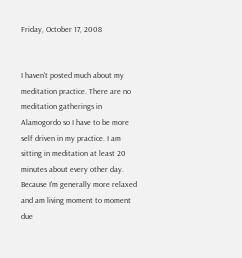Friday, October 17, 2008


I haven't posted much about my meditation practice. There are no meditation gatherings in Alamogordo so I have to be more self driven in my practice. I am sitting in meditation at least 20 minutes about every other day.
Because I'm generally more relaxed and am living moment to moment due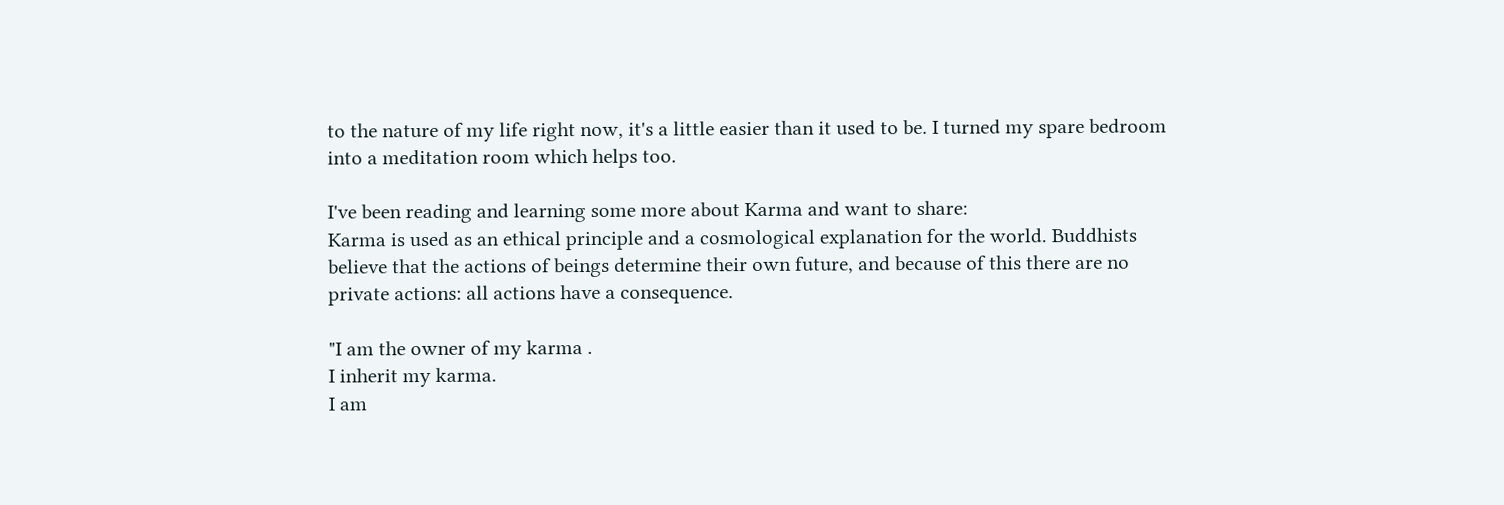to the nature of my life right now, it's a little easier than it used to be. I turned my spare bedroom into a meditation room which helps too.

I've been reading and learning some more about Karma and want to share:
Karma is used as an ethical principle and a cosmological explanation for the world. Buddhists believe that the actions of beings determine their own future, and because of this there are no private actions: all actions have a consequence.

"I am the owner of my karma .
I inherit my karma.
I am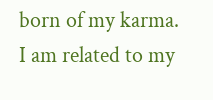born of my karma.
I am related to my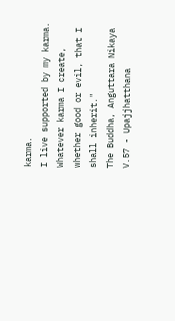karma.
I live supported by my karma.
Whatever karma I create, whether good or evil, that I shall inherit."
The Buddha, Anguttara Nikaya V.57 - Upajjhatthana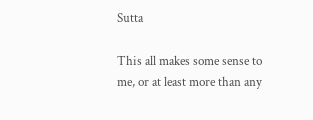Sutta

This all makes some sense to me, or at least more than any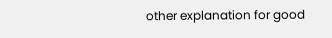other explanation for good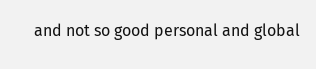and not so good personal and global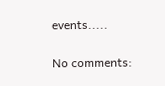events.....

No comments: